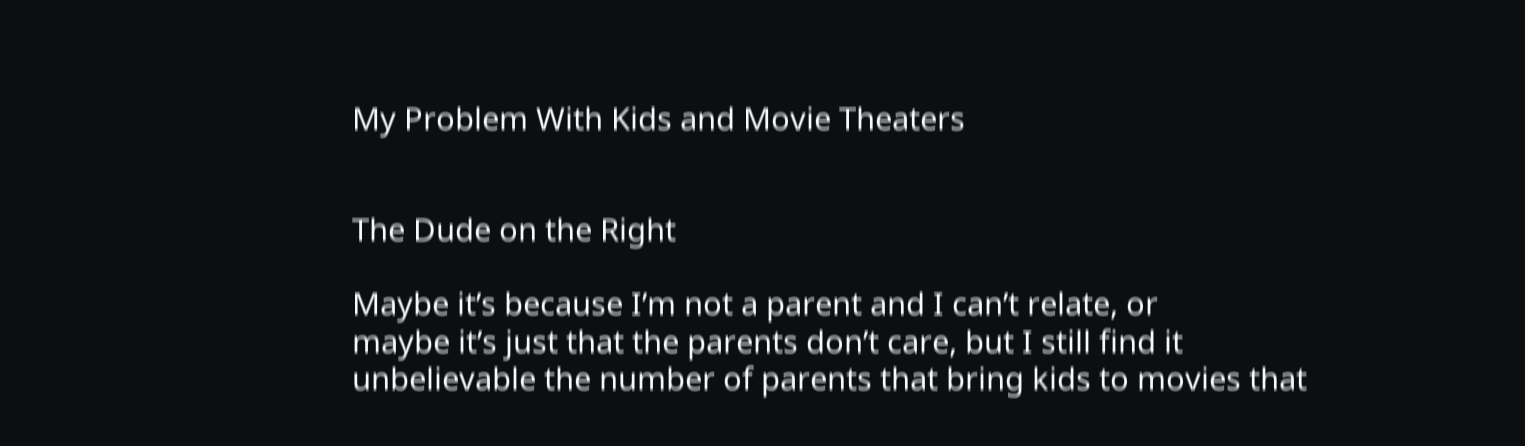My Problem With Kids and Movie Theaters


The Dude on the Right

Maybe it’s because I’m not a parent and I can’t relate, or
maybe it’s just that the parents don’t care, but I still find it
unbelievable the number of parents that bring kids to movies that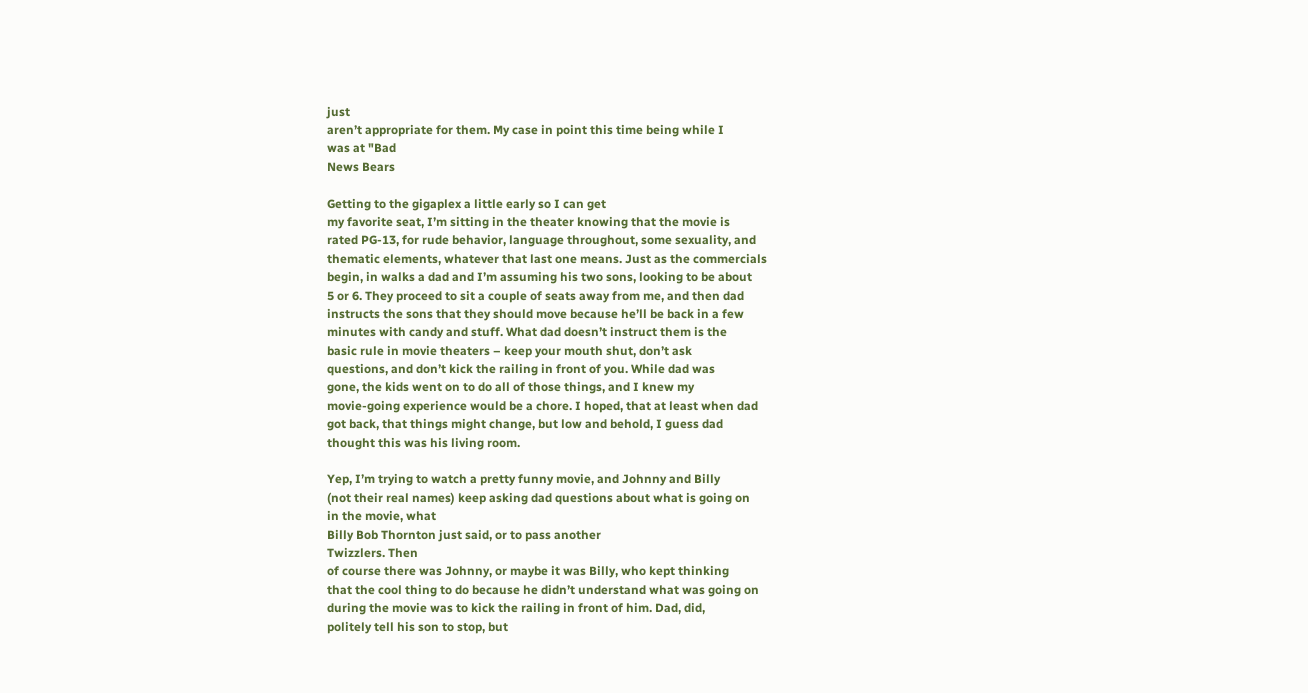just
aren’t appropriate for them. My case in point this time being while I
was at "Bad
News Bears

Getting to the gigaplex a little early so I can get
my favorite seat, I’m sitting in the theater knowing that the movie is
rated PG-13, for rude behavior, language throughout, some sexuality, and
thematic elements, whatever that last one means. Just as the commercials
begin, in walks a dad and I’m assuming his two sons, looking to be about
5 or 6. They proceed to sit a couple of seats away from me, and then dad
instructs the sons that they should move because he’ll be back in a few
minutes with candy and stuff. What dad doesn’t instruct them is the
basic rule in movie theaters – keep your mouth shut, don’t ask
questions, and don’t kick the railing in front of you. While dad was
gone, the kids went on to do all of those things, and I knew my
movie-going experience would be a chore. I hoped, that at least when dad
got back, that things might change, but low and behold, I guess dad
thought this was his living room.

Yep, I’m trying to watch a pretty funny movie, and Johnny and Billy
(not their real names) keep asking dad questions about what is going on
in the movie, what
Billy Bob Thornton just said, or to pass another
Twizzlers. Then
of course there was Johnny, or maybe it was Billy, who kept thinking
that the cool thing to do because he didn’t understand what was going on
during the movie was to kick the railing in front of him. Dad, did,
politely tell his son to stop, but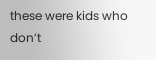these were kids who don’t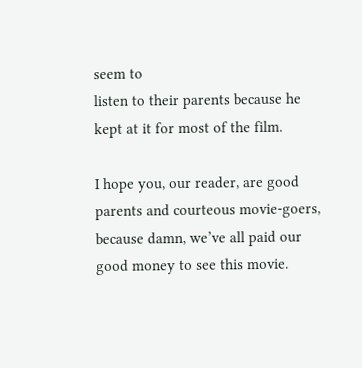seem to
listen to their parents because he kept at it for most of the film.

I hope you, our reader, are good parents and courteous movie-goers,
because damn, we’ve all paid our good money to see this movie.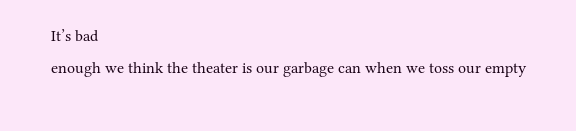It’s bad
enough we think the theater is our garbage can when we toss our empty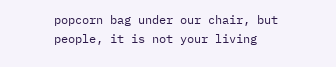popcorn bag under our chair, but people, it is not your living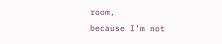room,
because I’m not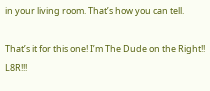in your living room. That’s how you can tell.

That’s it for this one! I’m The Dude on the Right!! L8R!!!